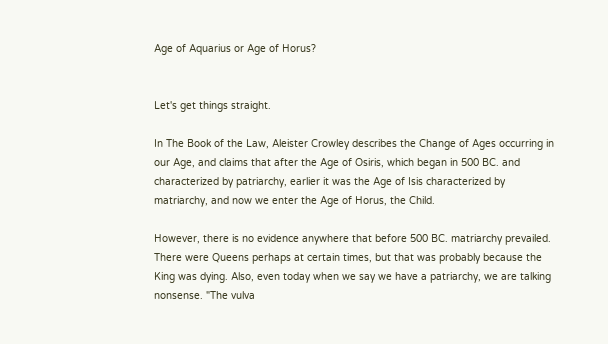Age of Aquarius or Age of Horus?


Let's get things straight.

In The Book of the Law, Aleister Crowley describes the Change of Ages occurring in our Age, and claims that after the Age of Osiris, which began in 500 BC. and characterized by patriarchy, earlier it was the Age of Isis characterized by matriarchy, and now we enter the Age of Horus, the Child.

However, there is no evidence anywhere that before 500 BC. matriarchy prevailed. There were Queens perhaps at certain times, but that was probably because the King was dying. Also, even today when we say we have a patriarchy, we are talking nonsense. "The vulva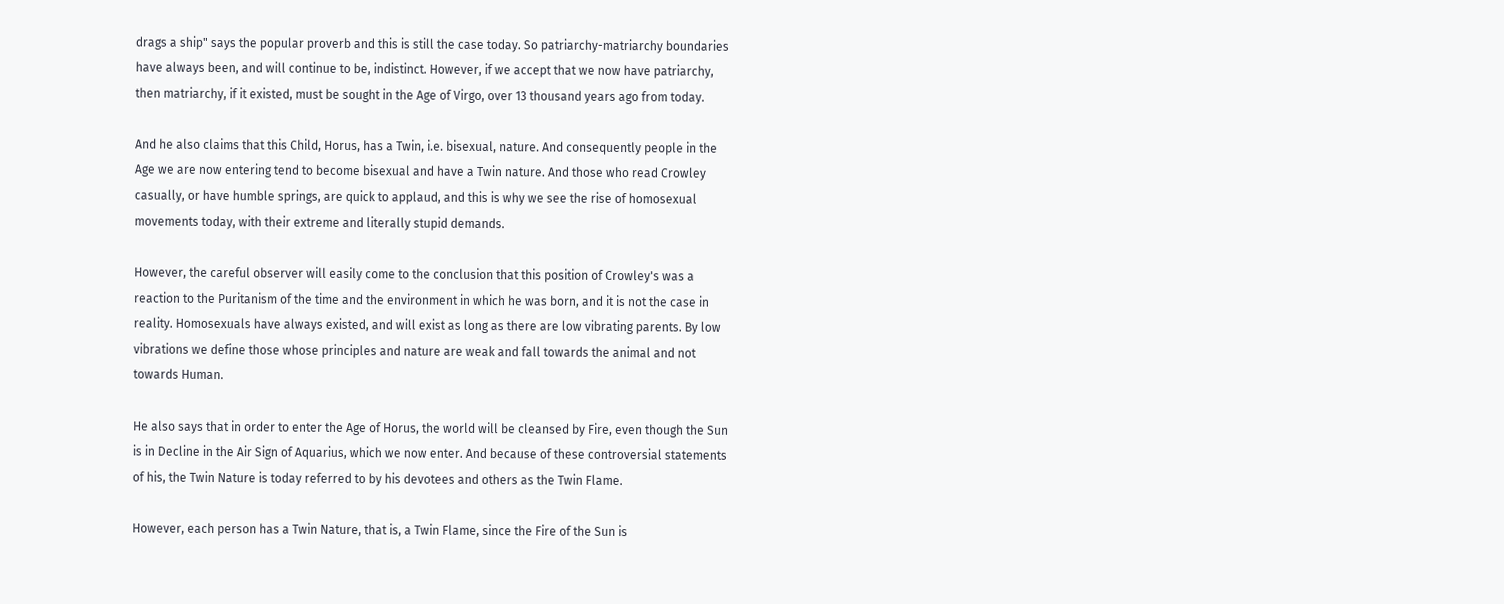drags a ship" says the popular proverb and this is still the case today. So patriarchy-matriarchy boundaries have always been, and will continue to be, indistinct. However, if we accept that we now have patriarchy, then matriarchy, if it existed, must be sought in the Age of Virgo, over 13 thousand years ago from today.

And he also claims that this Child, Horus, has a Twin, i.e. bisexual, nature. And consequently people in the Age we are now entering tend to become bisexual and have a Twin nature. And those who read Crowley casually, or have humble springs, are quick to applaud, and this is why we see the rise of homosexual movements today, with their extreme and literally stupid demands.

However, the careful observer will easily come to the conclusion that this position of Crowley's was a reaction to the Puritanism of the time and the environment in which he was born, and it is not the case in reality. Homosexuals have always existed, and will exist as long as there are low vibrating parents. By low vibrations we define those whose principles and nature are weak and fall towards the animal and not towards Human.

He also says that in order to enter the Age of Horus, the world will be cleansed by Fire, even though the Sun is in Decline in the Air Sign of Aquarius, which we now enter. And because of these controversial statements of his, the Twin Nature is today referred to by his devotees and others as the Twin Flame.

However, each person has a Twin Nature, that is, a Twin Flame, since the Fire of the Sun is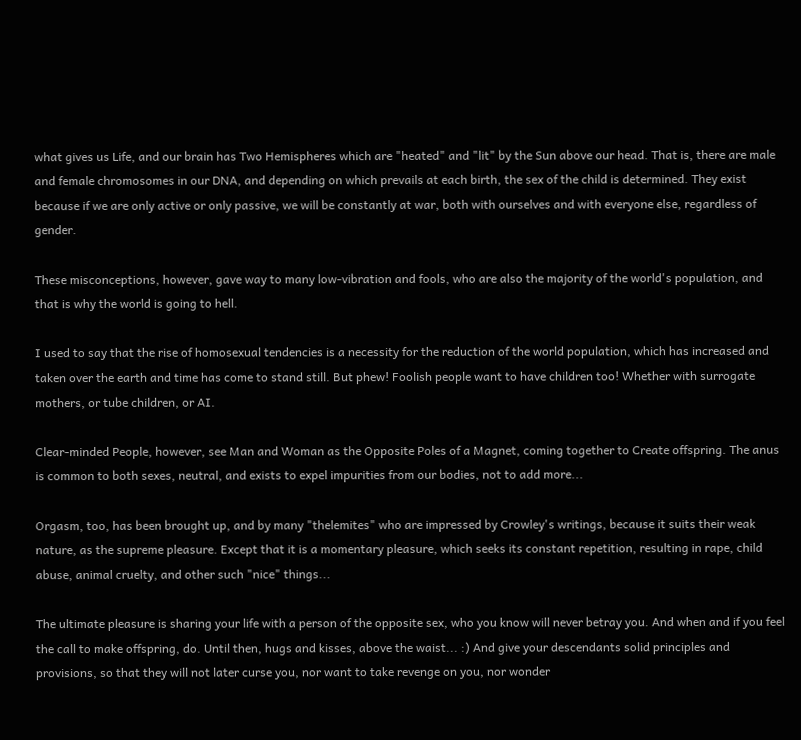what gives us Life, and our brain has Two Hemispheres which are "heated" and "lit" by the Sun above our head. That is, there are male and female chromosomes in our DNA, and depending on which prevails at each birth, the sex of the child is determined. They exist because if we are only active or only passive, we will be constantly at war, both with ourselves and with everyone else, regardless of gender.

These misconceptions, however, gave way to many low-vibration and fools, who are also the majority of the world's population, and that is why the world is going to hell.

I used to say that the rise of homosexual tendencies is a necessity for the reduction of the world population, which has increased and taken over the earth and time has come to stand still. But phew! Foolish people want to have children too! Whether with surrogate mothers, or tube children, or AI.

Clear-minded People, however, see Man and Woman as the Opposite Poles of a Magnet, coming together to Create offspring. The anus is common to both sexes, neutral, and exists to expel impurities from our bodies, not to add more...

Orgasm, too, has been brought up, and by many "thelemites" who are impressed by Crowley's writings, because it suits their weak nature, as the supreme pleasure. Except that it is a momentary pleasure, which seeks its constant repetition, resulting in rape, child abuse, animal cruelty, and other such "nice" things...

The ultimate pleasure is sharing your life with a person of the opposite sex, who you know will never betray you. And when and if you feel the call to make offspring, do. Until then, hugs and kisses, above the waist... :) And give your descendants solid principles and provisions, so that they will not later curse you, nor want to take revenge on you, nor wonder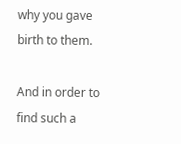why you gave birth to them.

And in order to find such a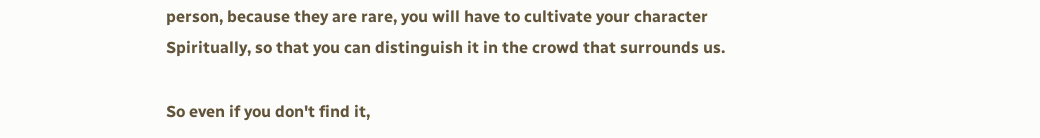person, because they are rare, you will have to cultivate your character Spiritually, so that you can distinguish it in the crowd that surrounds us.

So even if you don't find it,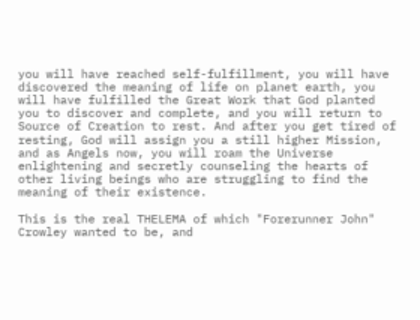you will have reached self-fulfillment, you will have discovered the meaning of life on planet earth, you will have fulfilled the Great Work that God planted you to discover and complete, and you will return to Source of Creation to rest. And after you get tired of resting, God will assign you a still higher Mission, and as Angels now, you will roam the Universe enlightening and secretly counseling the hearts of other living beings who are struggling to find the meaning of their existence.

This is the real THELEMA of which "Forerunner John" Crowley wanted to be, and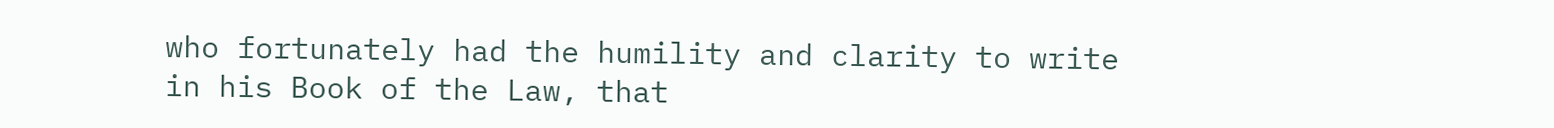who fortunately had the humility and clarity to write in his Book of the Law, that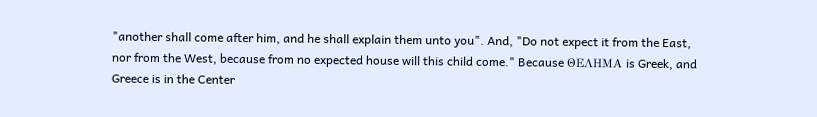"another shall come after him, and he shall explain them unto you". And, "Do not expect it from the East, nor from the West, because from no expected house will this child come." Because ΘΕΛΗΜΑ is Greek, and Greece is in the Center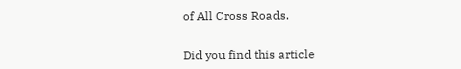of All Cross Roads.


Did you find this article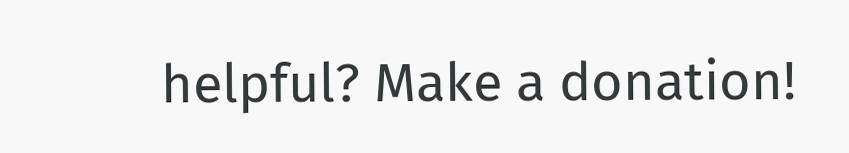helpful? Make a donation!